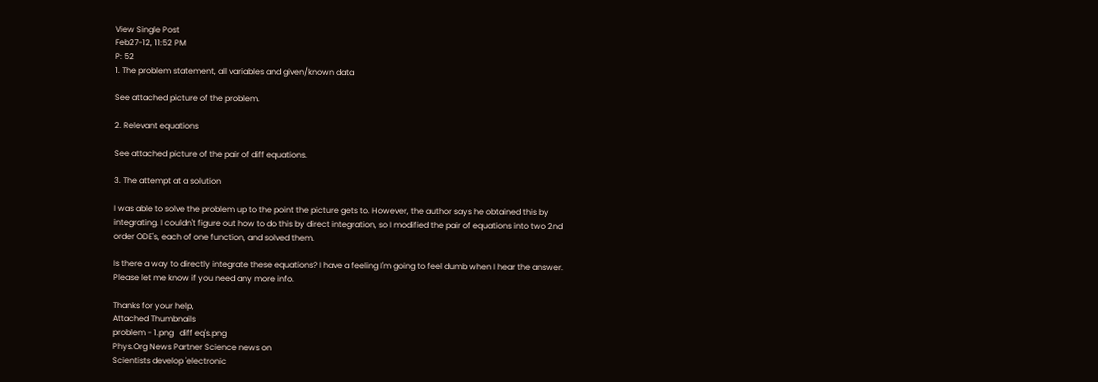View Single Post
Feb27-12, 11:52 PM
P: 52
1. The problem statement, all variables and given/known data

See attached picture of the problem.

2. Relevant equations

See attached picture of the pair of diff equations.

3. The attempt at a solution

I was able to solve the problem up to the point the picture gets to. However, the author says he obtained this by integrating. I couldn't figure out how to do this by direct integration, so I modified the pair of equations into two 2nd order ODE's, each of one function, and solved them.

Is there a way to directly integrate these equations? I have a feeling I'm going to feel dumb when I hear the answer. Please let me know if you need any more info.

Thanks for your help,
Attached Thumbnails
problem - 1.png   diff eq's.png
Phys.Org News Partner Science news on
Scientists develop 'electronic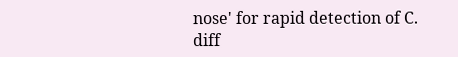nose' for rapid detection of C. diff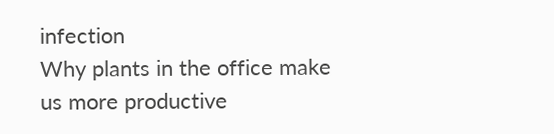infection
Why plants in the office make us more productive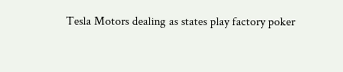Tesla Motors dealing as states play factory poker